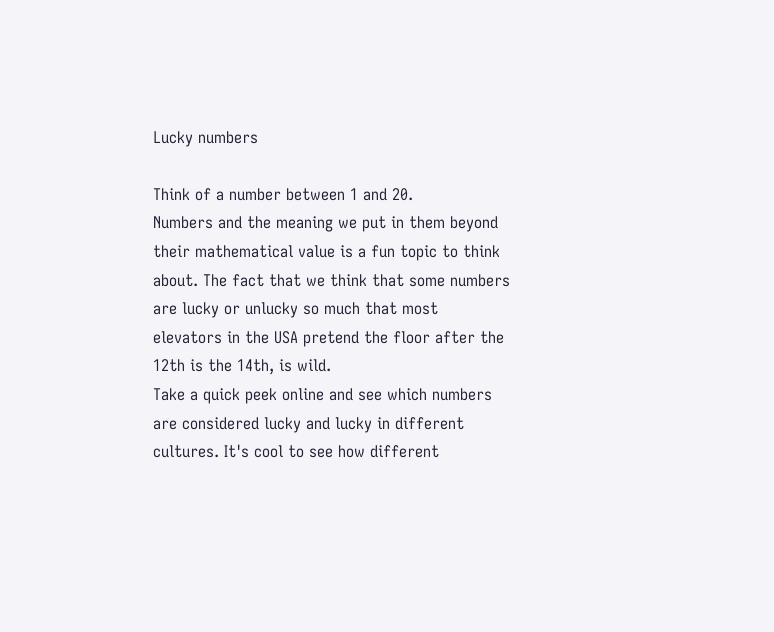Lucky numbers

Think of a number between 1 and 20.
Numbers and the meaning we put in them beyond their mathematical value is a fun topic to think about. The fact that we think that some numbers are lucky or unlucky so much that most elevators in the USA pretend the floor after the 12th is the 14th, is wild.
Take a quick peek online and see which numbers are considered lucky and lucky in different cultures. It's cool to see how different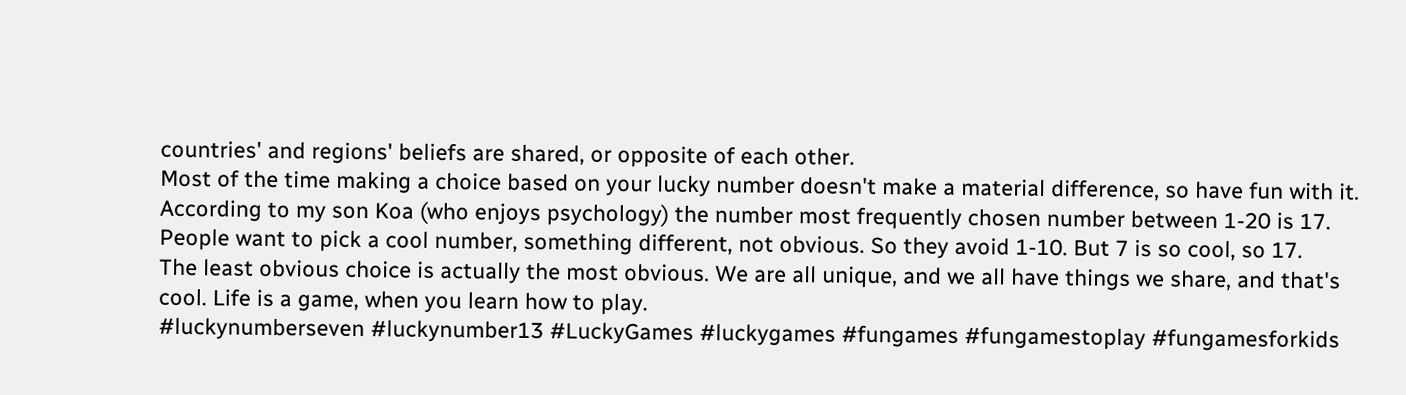countries' and regions' beliefs are shared, or opposite of each other.
Most of the time making a choice based on your lucky number doesn't make a material difference, so have fun with it.
According to my son Koa (who enjoys psychology) the number most frequently chosen number between 1-20 is 17. People want to pick a cool number, something different, not obvious. So they avoid 1-10. But 7 is so cool, so 17.
The least obvious choice is actually the most obvious. We are all unique, and we all have things we share, and that's cool. Life is a game, when you learn how to play.
#luckynumberseven #luckynumber13 #LuckyGames #luckygames #fungames #fungamestoplay #fungamesforkids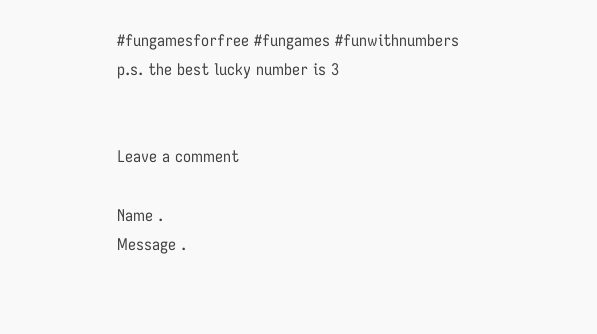#fungamesforfree #fungames #funwithnumbers
p.s. the best lucky number is 3


Leave a comment

Name .
Message .